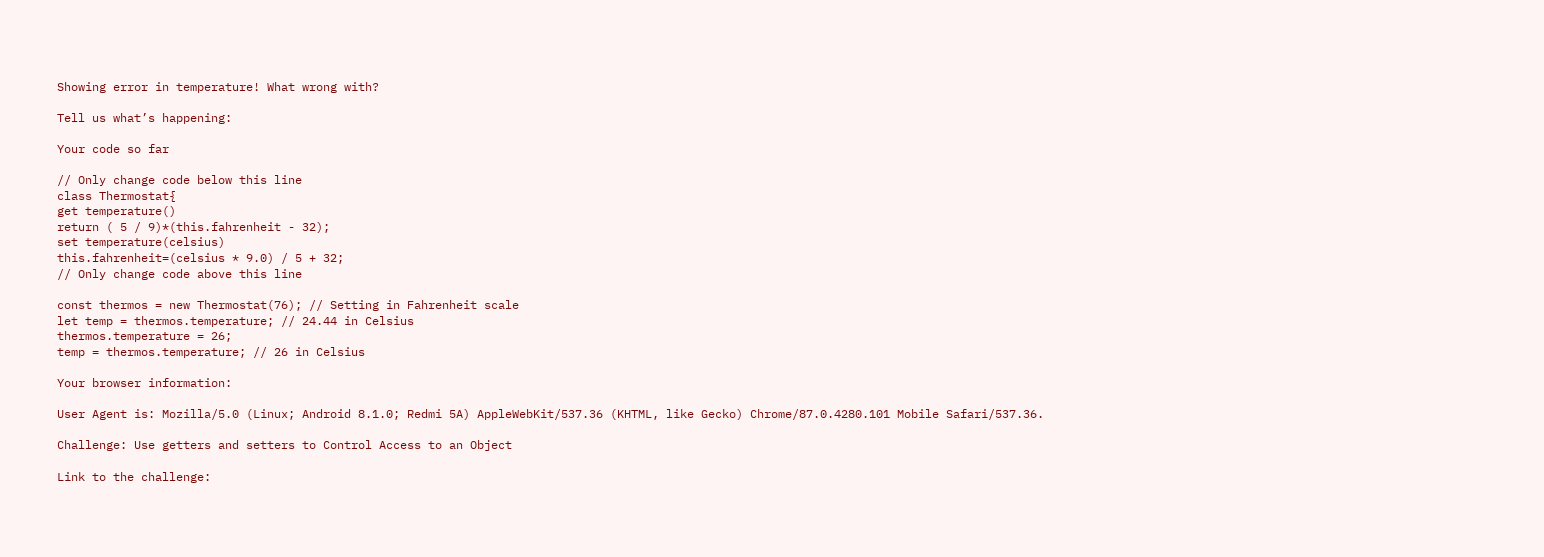Showing error in temperature! What wrong with?

Tell us what’s happening:

Your code so far

// Only change code below this line
class Thermostat{
get temperature()
return ( 5 / 9)*(this.fahrenheit - 32);
set temperature(celsius)
this.fahrenheit=(celsius * 9.0) / 5 + 32;
// Only change code above this line

const thermos = new Thermostat(76); // Setting in Fahrenheit scale
let temp = thermos.temperature; // 24.44 in Celsius
thermos.temperature = 26;
temp = thermos.temperature; // 26 in Celsius

Your browser information:

User Agent is: Mozilla/5.0 (Linux; Android 8.1.0; Redmi 5A) AppleWebKit/537.36 (KHTML, like Gecko) Chrome/87.0.4280.101 Mobile Safari/537.36.

Challenge: Use getters and setters to Control Access to an Object

Link to the challenge: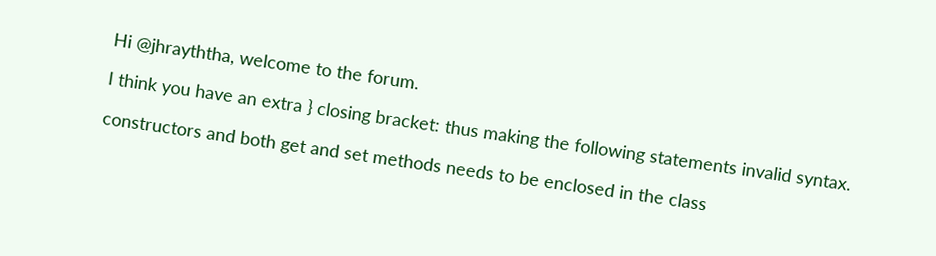Hi @jhrayththa, welcome to the forum.

I think you have an extra } closing bracket: thus making the following statements invalid syntax.

constructors and both get and set methods needs to be enclosed in the class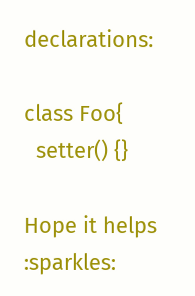declarations:

class Foo{
  setter() {}

Hope it helps :sparkles: